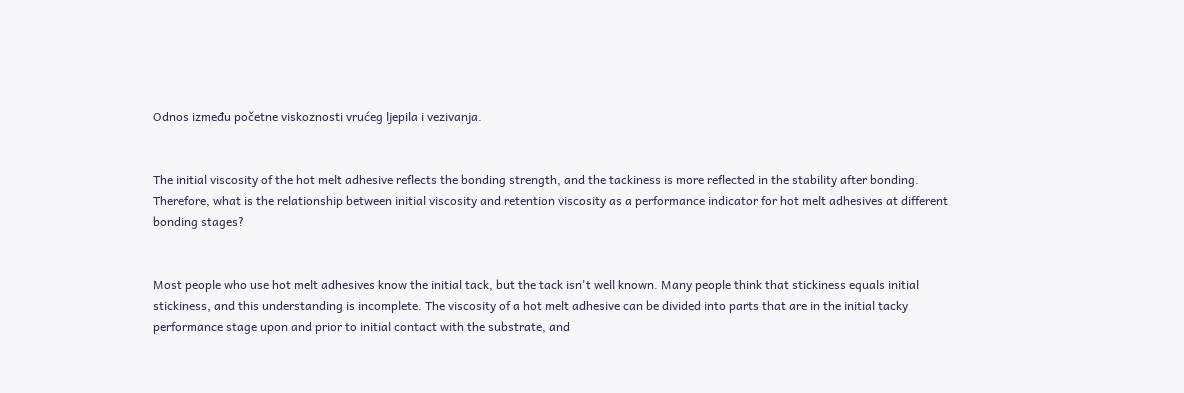Odnos između početne viskoznosti vrućeg ljepila i vezivanja.


The initial viscosity of the hot melt adhesive reflects the bonding strength, and the tackiness is more reflected in the stability after bonding. Therefore, what is the relationship between initial viscosity and retention viscosity as a performance indicator for hot melt adhesives at different bonding stages?


Most people who use hot melt adhesives know the initial tack, but the tack isn't well known. Many people think that stickiness equals initial stickiness, and this understanding is incomplete. The viscosity of a hot melt adhesive can be divided into parts that are in the initial tacky performance stage upon and prior to initial contact with the substrate, and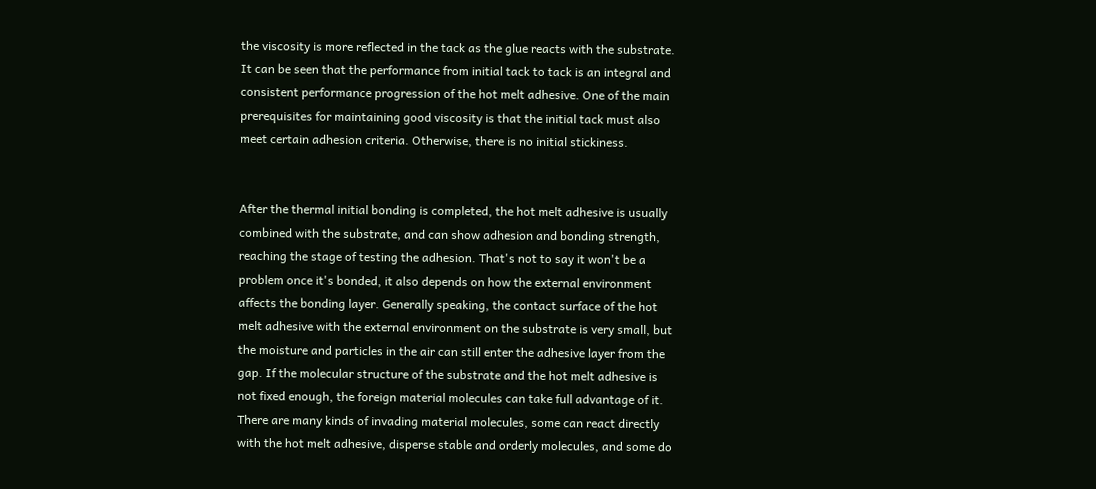the viscosity is more reflected in the tack as the glue reacts with the substrate. It can be seen that the performance from initial tack to tack is an integral and consistent performance progression of the hot melt adhesive. One of the main prerequisites for maintaining good viscosity is that the initial tack must also meet certain adhesion criteria. Otherwise, there is no initial stickiness.


After the thermal initial bonding is completed, the hot melt adhesive is usually combined with the substrate, and can show adhesion and bonding strength, reaching the stage of testing the adhesion. That's not to say it won't be a problem once it's bonded, it also depends on how the external environment affects the bonding layer. Generally speaking, the contact surface of the hot melt adhesive with the external environment on the substrate is very small, but the moisture and particles in the air can still enter the adhesive layer from the gap. If the molecular structure of the substrate and the hot melt adhesive is not fixed enough, the foreign material molecules can take full advantage of it. There are many kinds of invading material molecules, some can react directly with the hot melt adhesive, disperse stable and orderly molecules, and some do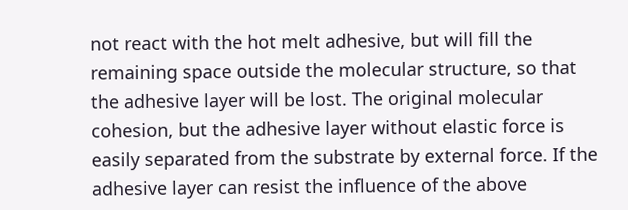not react with the hot melt adhesive, but will fill the remaining space outside the molecular structure, so that the adhesive layer will be lost. The original molecular cohesion, but the adhesive layer without elastic force is easily separated from the substrate by external force. If the adhesive layer can resist the influence of the above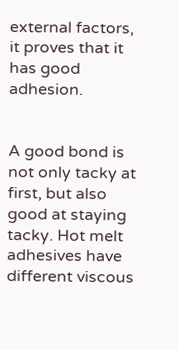external factors, it proves that it has good adhesion.


A good bond is not only tacky at first, but also good at staying tacky. Hot melt adhesives have different viscous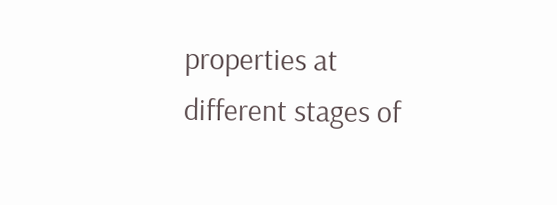properties at different stages of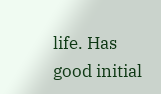life. Has good initial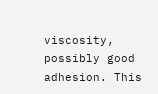viscosity, possibly good adhesion. This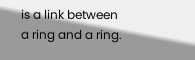is a link between a ring and a ring.